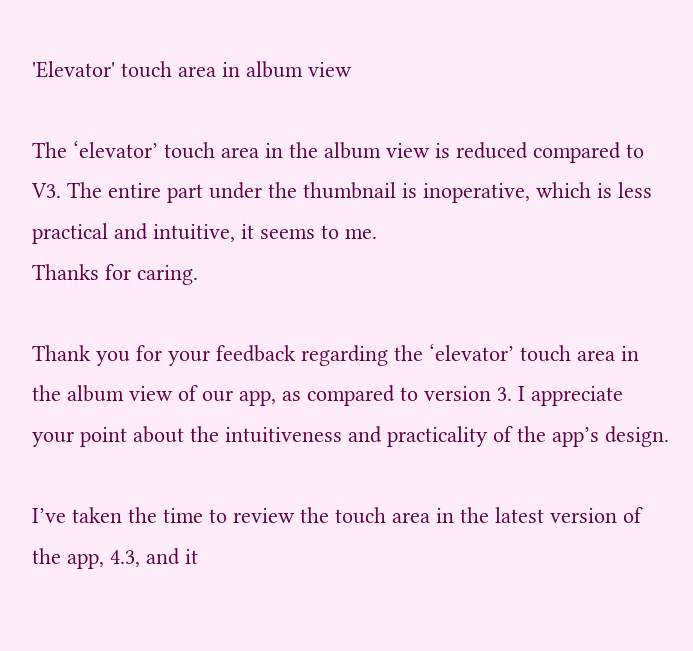'Elevator' touch area in album view

The ‘elevator’ touch area in the album view is reduced compared to V3. The entire part under the thumbnail is inoperative, which is less practical and intuitive, it seems to me.
Thanks for caring.

Thank you for your feedback regarding the ‘elevator’ touch area in the album view of our app, as compared to version 3. I appreciate your point about the intuitiveness and practicality of the app’s design.

I’ve taken the time to review the touch area in the latest version of the app, 4.3, and it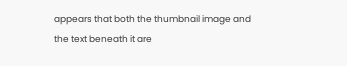appears that both the thumbnail image and the text beneath it are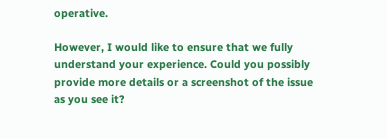operative.

However, I would like to ensure that we fully understand your experience. Could you possibly provide more details or a screenshot of the issue as you see it?